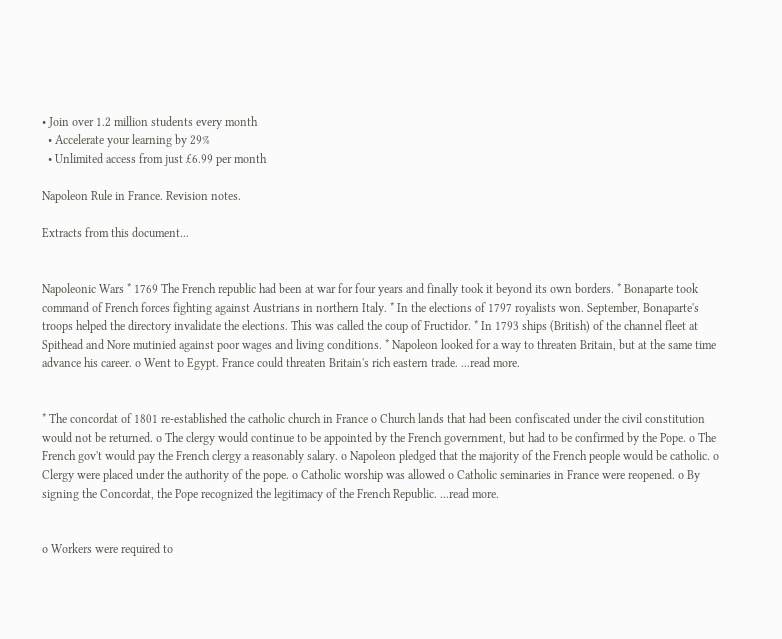• Join over 1.2 million students every month
  • Accelerate your learning by 29%
  • Unlimited access from just £6.99 per month

Napoleon Rule in France. Revision notes.

Extracts from this document...


Napoleonic Wars * 1769 The French republic had been at war for four years and finally took it beyond its own borders. * Bonaparte took command of French forces fighting against Austrians in northern Italy. * In the elections of 1797 royalists won. September, Bonaparte's troops helped the directory invalidate the elections. This was called the coup of Fructidor. * In 1793 ships (British) of the channel fleet at Spithead and Nore mutinied against poor wages and living conditions. * Napoleon looked for a way to threaten Britain, but at the same time advance his career. o Went to Egypt. France could threaten Britain's rich eastern trade. ...read more.


* The concordat of 1801 re-established the catholic church in France o Church lands that had been confiscated under the civil constitution would not be returned. o The clergy would continue to be appointed by the French government, but had to be confirmed by the Pope. o The French gov't would pay the French clergy a reasonably salary. o Napoleon pledged that the majority of the French people would be catholic. o Clergy were placed under the authority of the pope. o Catholic worship was allowed o Catholic seminaries in France were reopened. o By signing the Concordat, the Pope recognized the legitimacy of the French Republic. ...read more.


o Workers were required to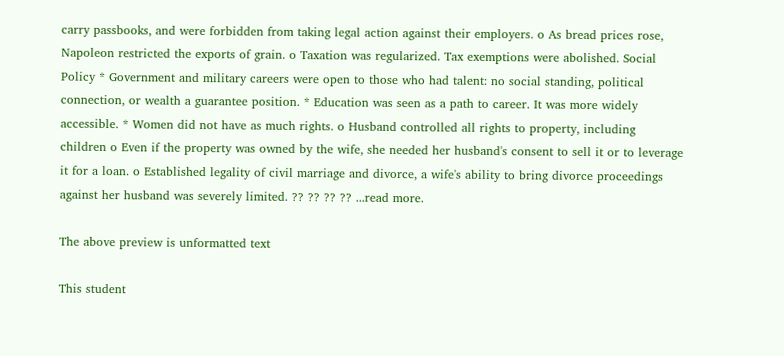carry passbooks, and were forbidden from taking legal action against their employers. o As bread prices rose, Napoleon restricted the exports of grain. o Taxation was regularized. Tax exemptions were abolished. Social Policy * Government and military careers were open to those who had talent: no social standing, political connection, or wealth a guarantee position. * Education was seen as a path to career. It was more widely accessible. * Women did not have as much rights. o Husband controlled all rights to property, including children o Even if the property was owned by the wife, she needed her husband's consent to sell it or to leverage it for a loan. o Established legality of civil marriage and divorce, a wife's ability to bring divorce proceedings against her husband was severely limited. ?? ?? ?? ?? ...read more.

The above preview is unformatted text

This student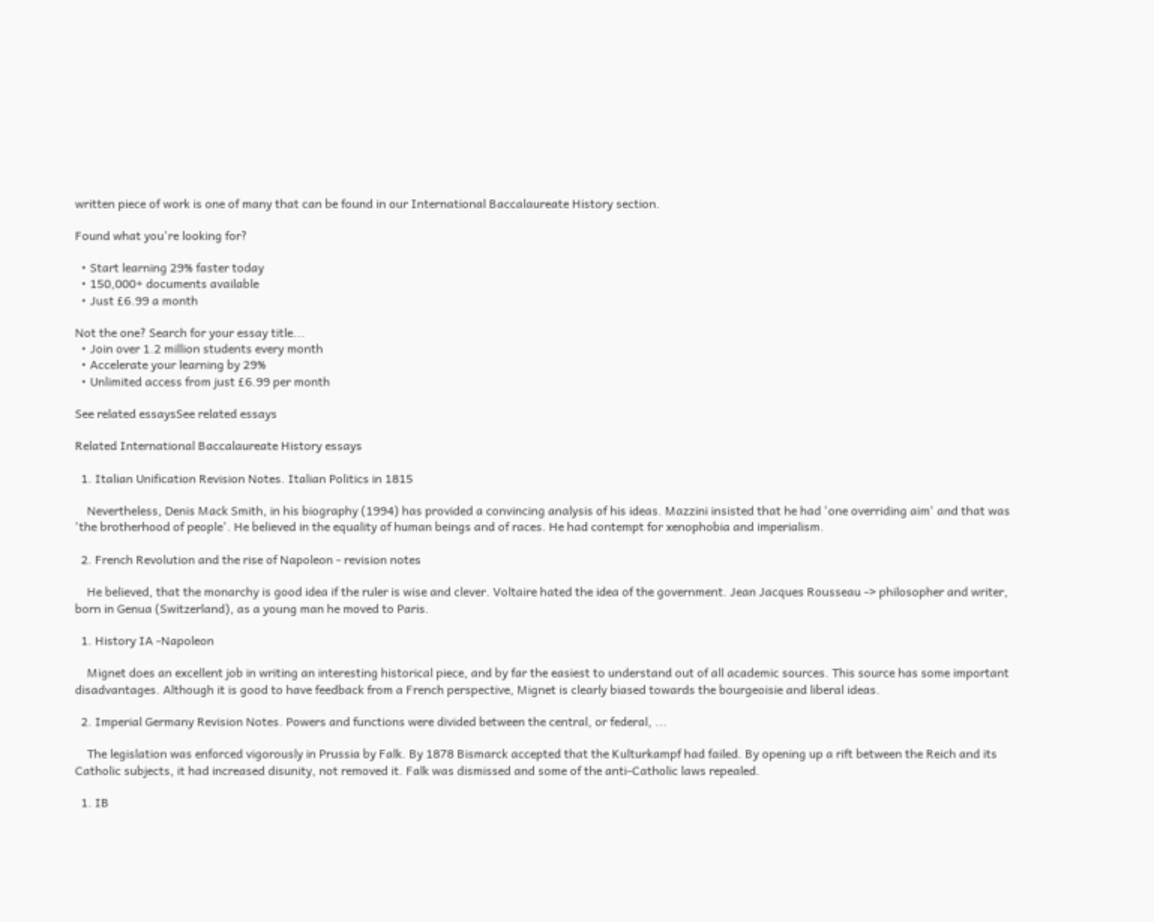written piece of work is one of many that can be found in our International Baccalaureate History section.

Found what you're looking for?

  • Start learning 29% faster today
  • 150,000+ documents available
  • Just £6.99 a month

Not the one? Search for your essay title...
  • Join over 1.2 million students every month
  • Accelerate your learning by 29%
  • Unlimited access from just £6.99 per month

See related essaysSee related essays

Related International Baccalaureate History essays

  1. Italian Unification Revision Notes. Italian Politics in 1815

    Nevertheless, Denis Mack Smith, in his biography (1994) has provided a convincing analysis of his ideas. Mazzini insisted that he had 'one overriding aim' and that was 'the brotherhood of people'. He believed in the equality of human beings and of races. He had contempt for xenophobia and imperialism.

  2. French Revolution and the rise of Napoleon - revision notes

    He believed, that the monarchy is good idea if the ruler is wise and clever. Voltaire hated the idea of the government. Jean Jacques Rousseau -> philosopher and writer, born in Genua (Switzerland), as a young man he moved to Paris.

  1. History IA -Napoleon

    Mignet does an excellent job in writing an interesting historical piece, and by far the easiest to understand out of all academic sources. This source has some important disadvantages. Although it is good to have feedback from a French perspective, Mignet is clearly biased towards the bourgeoisie and liberal ideas.

  2. Imperial Germany Revision Notes. Powers and functions were divided between the central, or federal, ...

    The legislation was enforced vigorously in Prussia by Falk. By 1878 Bismarck accepted that the Kulturkampf had failed. By opening up a rift between the Reich and its Catholic subjects, it had increased disunity, not removed it. Falk was dismissed and some of the anti-Catholic laws repealed.

  1. IB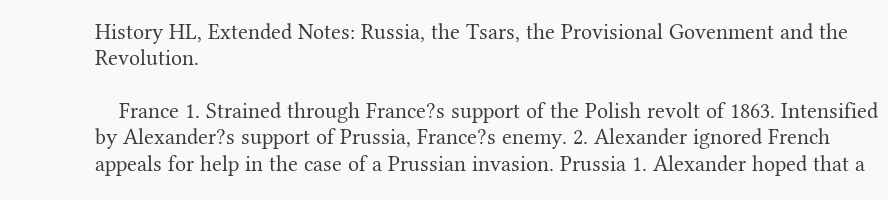History HL, Extended Notes: Russia, the Tsars, the Provisional Govenment and the Revolution.

    France 1. Strained through France?s support of the Polish revolt of 1863. Intensified by Alexander?s support of Prussia, France?s enemy. 2. Alexander ignored French appeals for help in the case of a Prussian invasion. Prussia 1. Alexander hoped that a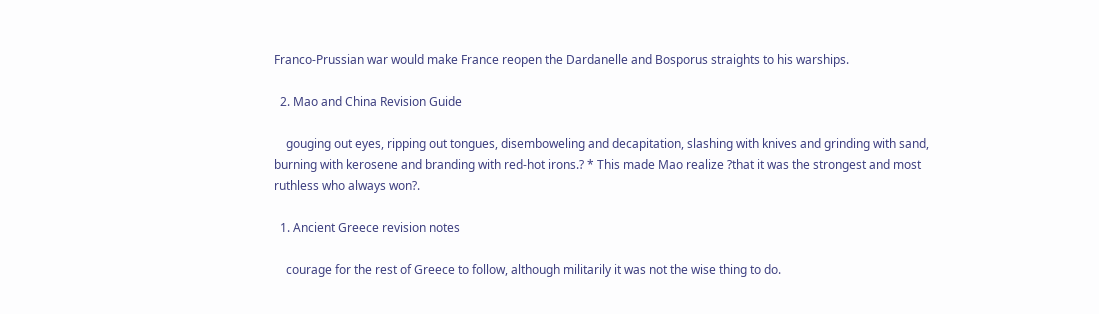Franco-Prussian war would make France reopen the Dardanelle and Bosporus straights to his warships.

  2. Mao and China Revision Guide

    gouging out eyes, ripping out tongues, disemboweling and decapitation, slashing with knives and grinding with sand, burning with kerosene and branding with red-hot irons.? * This made Mao realize ?that it was the strongest and most ruthless who always won?.

  1. Ancient Greece revision notes

    courage for the rest of Greece to follow, although militarily it was not the wise thing to do.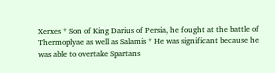Xerxes * Son of King Darius of Persia, he fought at the battle of Thermoplyae as well as Salamis * He was significant because he was able to overtake Spartans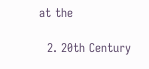at the

  2. 20th Century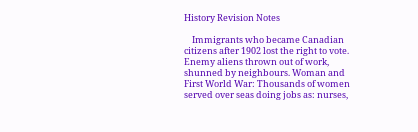History Revision Notes

    Immigrants who became Canadian citizens after 1902 lost the right to vote. Enemy aliens thrown out of work, shunned by neighbours. Woman and First World War: Thousands of women served over seas doing jobs as: nurses,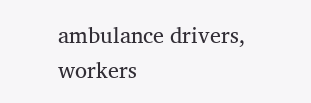ambulance drivers, workers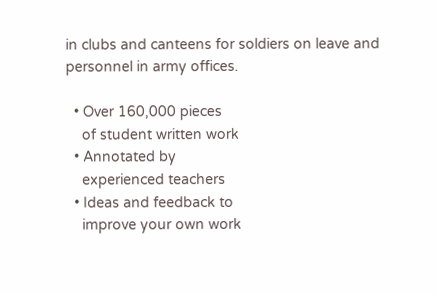in clubs and canteens for soldiers on leave and personnel in army offices.

  • Over 160,000 pieces
    of student written work
  • Annotated by
    experienced teachers
  • Ideas and feedback to
    improve your own work